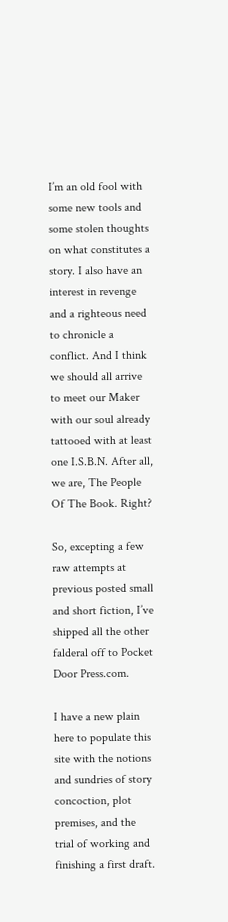I’m an old fool with some new tools and some stolen thoughts on what constitutes a story. I also have an interest in revenge and a righteous need to chronicle a conflict. And I think we should all arrive to meet our Maker with our soul already tattooed with at least one I.S.B.N. After all, we are, The People Of The Book. Right?

So, excepting a few raw attempts at previous posted small and short fiction, I’ve shipped all the other falderal off to Pocket Door Press.com.

I have a new plain here to populate this site with the notions and sundries of story concoction, plot premises, and the trial of working and finishing a first draft.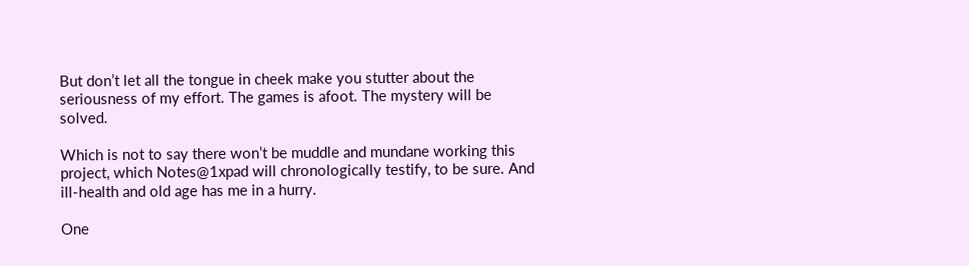But don’t let all the tongue in cheek make you stutter about the seriousness of my effort. The games is afoot. The mystery will be solved.

Which is not to say there won’t be muddle and mundane working this project, which Notes@1xpad will chronologically testify, to be sure. And ill-health and old age has me in a hurry.

One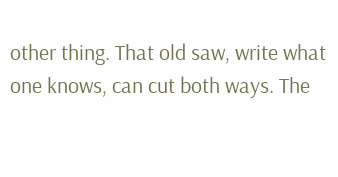other thing. That old saw, write what one knows, can cut both ways. The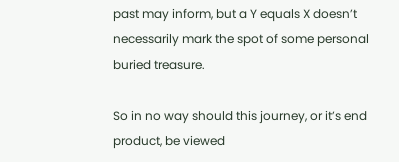past may inform, but a Y equals X doesn’t necessarily mark the spot of some personal buried treasure.

So in no way should this journey, or it’s end product, be viewed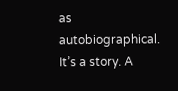as autobiographical. It’s a story. A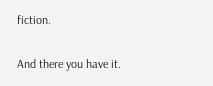fiction.

And there you have it.